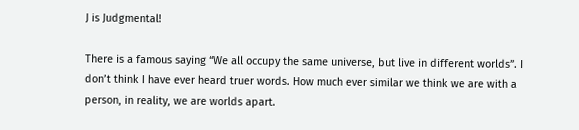J is Judgmental!

There is a famous saying “We all occupy the same universe, but live in different worlds”. I don’t think I have ever heard truer words. How much ever similar we think we are with a person, in reality, we are worlds apart.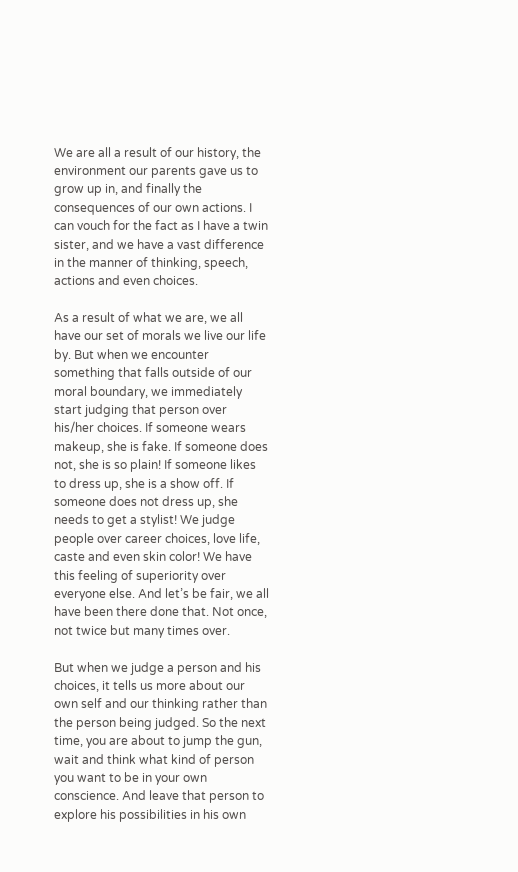We are all a result of our history, the environment our parents gave us to grow up in, and finally the consequences of our own actions. I can vouch for the fact as I have a twin sister, and we have a vast difference in the manner of thinking, speech, actions and even choices.

As a result of what we are, we all have our set of morals we live our life by. But when we encounter something that falls outside of our moral boundary, we immediately start judging that person over his/her choices. If someone wears makeup, she is fake. If someone does not, she is so plain! If someone likes to dress up, she is a show off. If someone does not dress up, she needs to get a stylist! We judge people over career choices, love life, caste and even skin color! We have this feeling of superiority over everyone else. And let’s be fair, we all have been there done that. Not once, not twice but many times over.

But when we judge a person and his choices, it tells us more about our own self and our thinking rather than the person being judged. So the next time, you are about to jump the gun, wait and think what kind of person you want to be in your own conscience. And leave that person to explore his possibilities in his own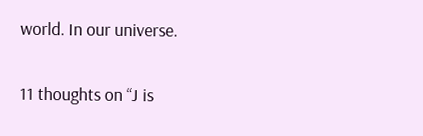world. In our universe.


11 thoughts on “J is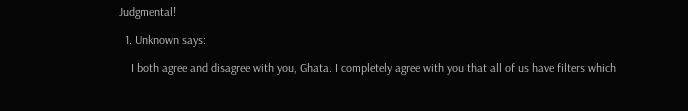Judgmental!

  1. Unknown says:

    I both agree and disagree with you, Ghata. I completely agree with you that all of us have filters which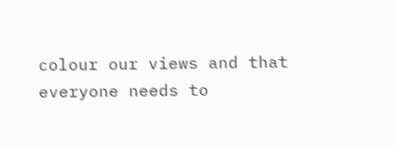colour our views and that everyone needs to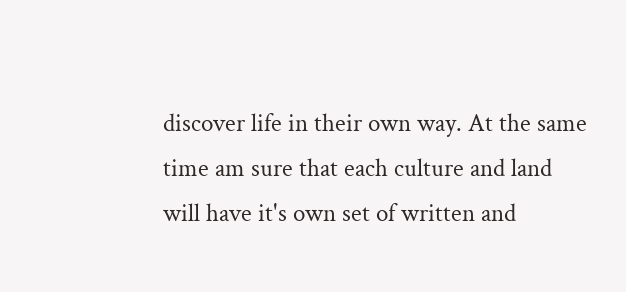discover life in their own way. At the same time am sure that each culture and land will have it's own set of written and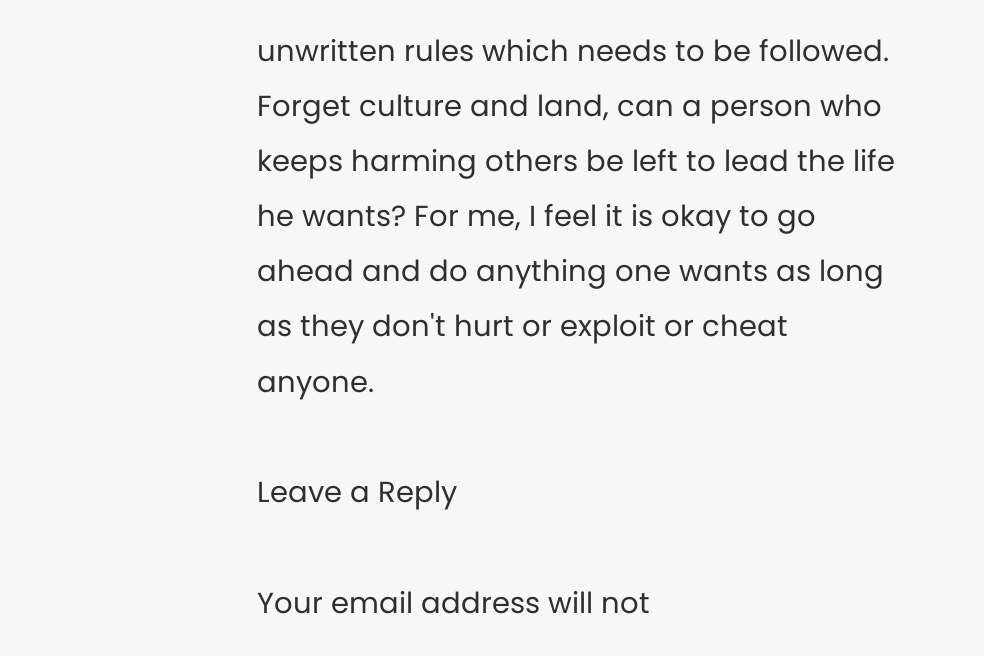unwritten rules which needs to be followed. Forget culture and land, can a person who keeps harming others be left to lead the life he wants? For me, I feel it is okay to go ahead and do anything one wants as long as they don't hurt or exploit or cheat anyone.

Leave a Reply

Your email address will not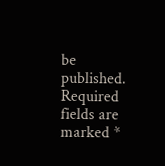be published. Required fields are marked *